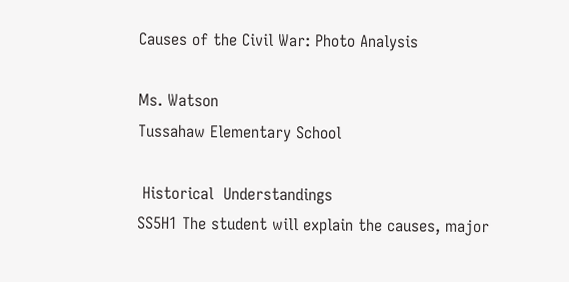Causes of the Civil War: Photo Analysis

Ms. Watson
Tussahaw Elementary School

 Historical  Understandings
SS5H1 The student will explain the causes, major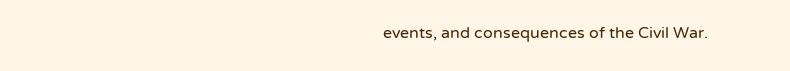events, and consequences of the Civil War.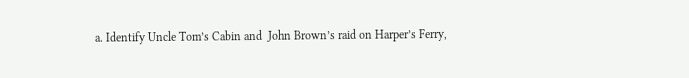a. Identify Uncle Tom’s Cabin and  John Brown’s raid on Harper’s Ferry,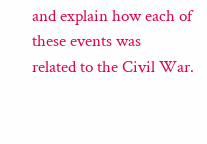and explain how each of these events was
related to the Civil War.